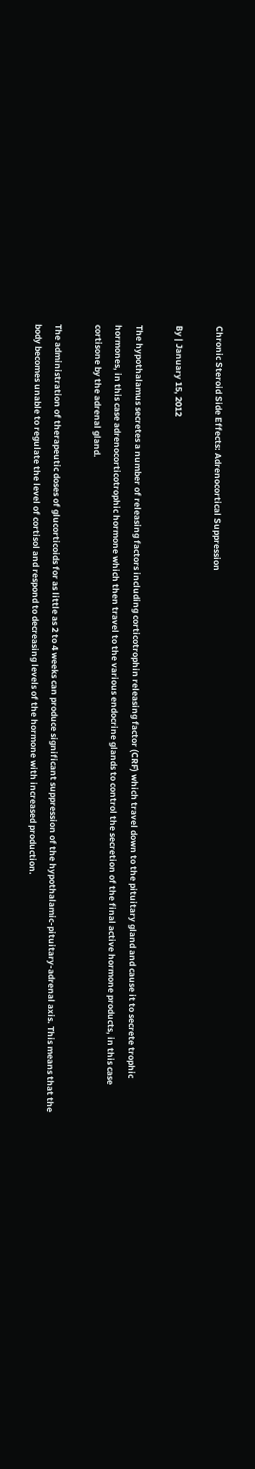Chronic Steroid Side Effects: Adrenocortical Suppression

By | January 15, 2012

The hypothalamus secretes a number of releasing factors including corticotrophin releasing factor (CRF) which travel down to the pituitary gland and cause it to secrete trophic hormones, in this case adrenocorticotrophic hormone which then travel to the various endocrine glands to control the secretion of the final active hormone products, in this case cortisone by the adrenal gland.

The administration of therapeutic doses of glucorticoids for as little as 2 to 4 weeks can produce significant suppression of the hypothalamic-pituitary-adrenal axis. This means that the body becomes unable to regulate the level of cortisol and respond to decreasing levels of the hormone with increased production.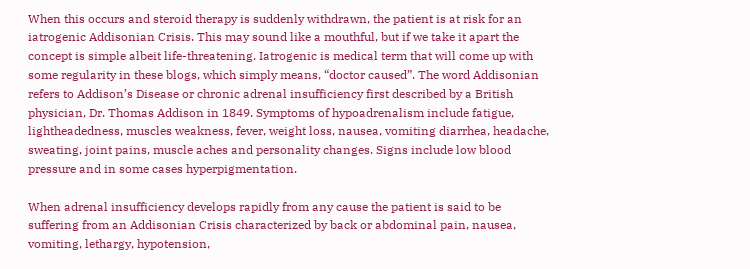When this occurs and steroid therapy is suddenly withdrawn, the patient is at risk for an iatrogenic Addisonian Crisis. This may sound like a mouthful, but if we take it apart the concept is simple albeit life-threatening. Iatrogenic is medical term that will come up with some regularity in these blogs, which simply means, “doctor caused”. The word Addisonian refers to Addison’s Disease or chronic adrenal insufficiency first described by a British physician, Dr. Thomas Addison in 1849. Symptoms of hypoadrenalism include fatigue, lightheadedness, muscles weakness, fever, weight loss, nausea, vomiting diarrhea, headache, sweating, joint pains, muscle aches and personality changes. Signs include low blood pressure and in some cases hyperpigmentation.

When adrenal insufficiency develops rapidly from any cause the patient is said to be suffering from an Addisonian Crisis characterized by back or abdominal pain, nausea, vomiting, lethargy, hypotension,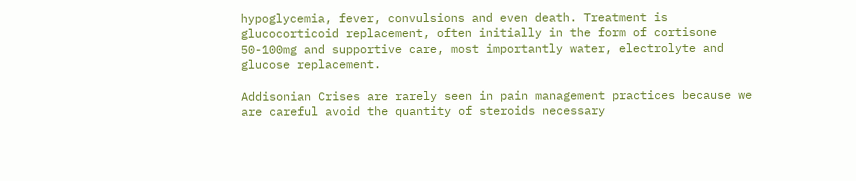hypoglycemia, fever, convulsions and even death. Treatment is glucocorticoid replacement, often initially in the form of cortisone 50-100mg and supportive care, most importantly water, electrolyte and glucose replacement.

Addisonian Crises are rarely seen in pain management practices because we are careful avoid the quantity of steroids necessary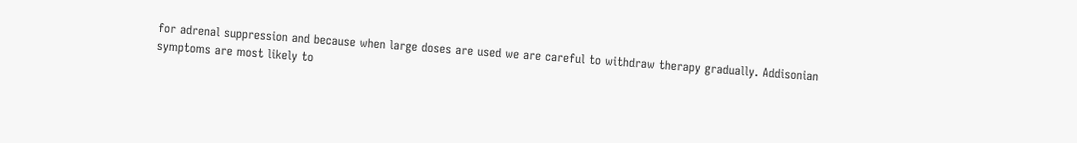for adrenal suppression and because when large doses are used we are careful to withdraw therapy gradually. Addisonian symptoms are most likely to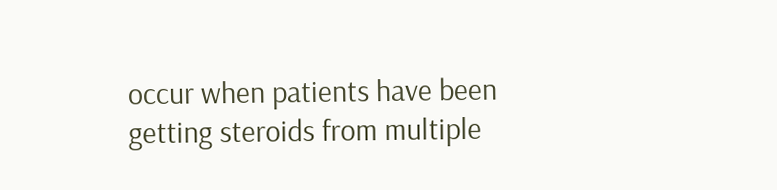occur when patients have been getting steroids from multiple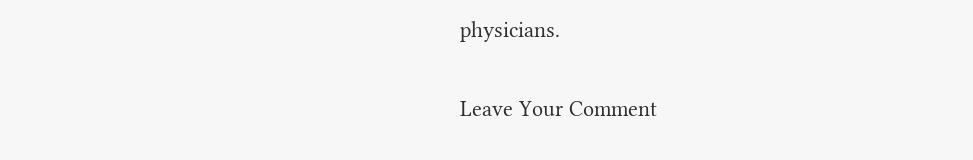physicians.

Leave Your Comment